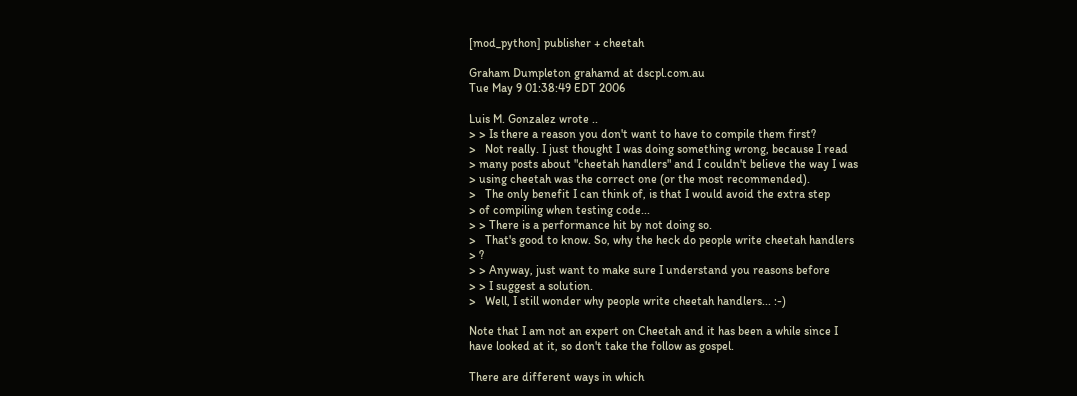[mod_python] publisher + cheetah

Graham Dumpleton grahamd at dscpl.com.au
Tue May 9 01:38:49 EDT 2006

Luis M. Gonzalez wrote ..
> > Is there a reason you don't want to have to compile them first?
>   Not really. I just thought I was doing something wrong, because I read
> many posts about "cheetah handlers" and I couldn't believe the way I was
> using cheetah was the correct one (or the most recommended).
>   The only benefit I can think of, is that I would avoid the extra step
> of compiling when testing code...
> > There is a performance hit by not doing so.
>   That's good to know. So, why the heck do people write cheetah handlers
> ?
> > Anyway, just want to make sure I understand you reasons before
> > I suggest a solution.
>   Well, I still wonder why people write cheetah handlers... :-)

Note that I am not an expert on Cheetah and it has been a while since I
have looked at it, so don't take the follow as gospel.

There are different ways in which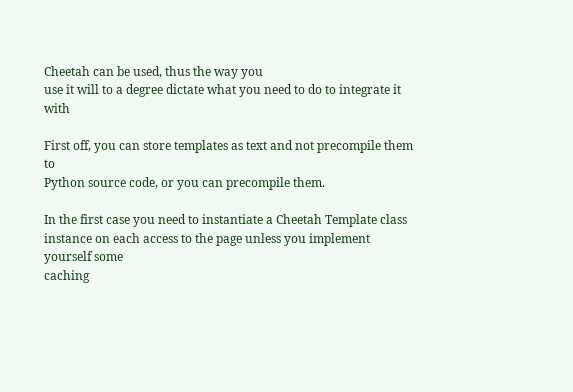Cheetah can be used, thus the way you
use it will to a degree dictate what you need to do to integrate it with

First off, you can store templates as text and not precompile them to
Python source code, or you can precompile them.

In the first case you need to instantiate a Cheetah Template class
instance on each access to the page unless you implement yourself some
caching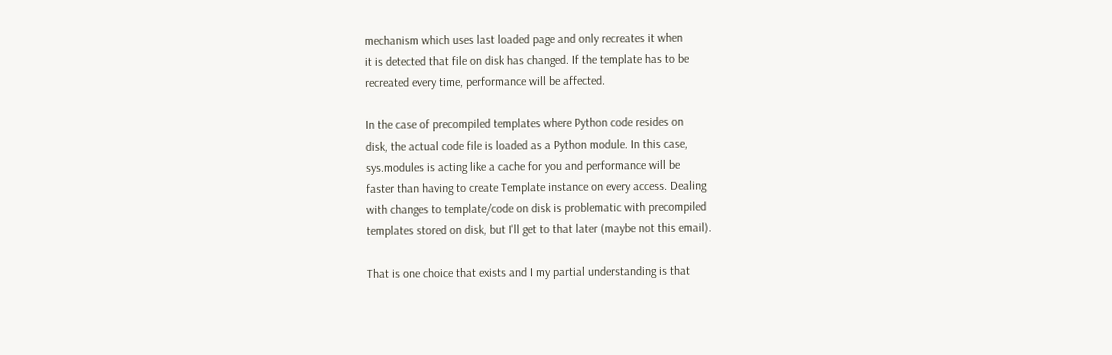mechanism which uses last loaded page and only recreates it when
it is detected that file on disk has changed. If the template has to be
recreated every time, performance will be affected.

In the case of precompiled templates where Python code resides on
disk, the actual code file is loaded as a Python module. In this case,
sys.modules is acting like a cache for you and performance will be
faster than having to create Template instance on every access. Dealing
with changes to template/code on disk is problematic with precompiled
templates stored on disk, but I'll get to that later (maybe not this email).

That is one choice that exists and I my partial understanding is that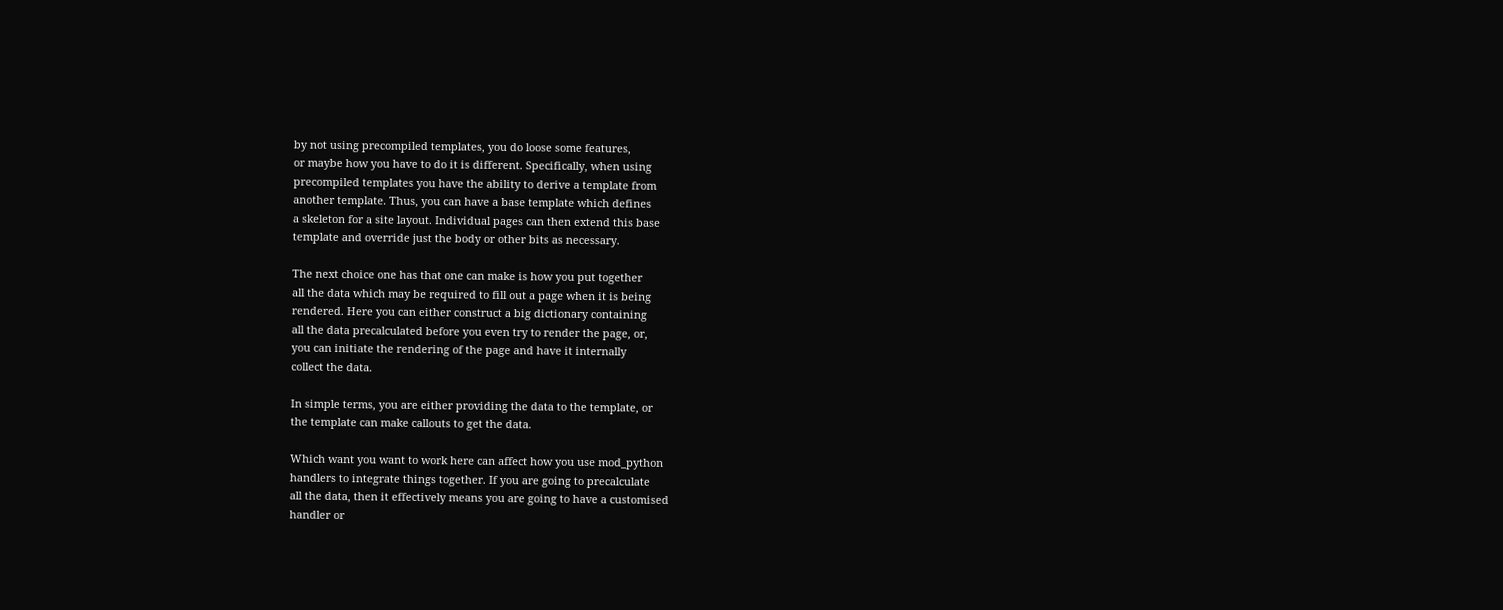by not using precompiled templates, you do loose some features,
or maybe how you have to do it is different. Specifically, when using
precompiled templates you have the ability to derive a template from
another template. Thus, you can have a base template which defines
a skeleton for a site layout. Individual pages can then extend this base
template and override just the body or other bits as necessary.

The next choice one has that one can make is how you put together
all the data which may be required to fill out a page when it is being
rendered. Here you can either construct a big dictionary containing
all the data precalculated before you even try to render the page, or,
you can initiate the rendering of the page and have it internally
collect the data.

In simple terms, you are either providing the data to the template, or
the template can make callouts to get the data.

Which want you want to work here can affect how you use mod_python
handlers to integrate things together. If you are going to precalculate
all the data, then it effectively means you are going to have a customised
handler or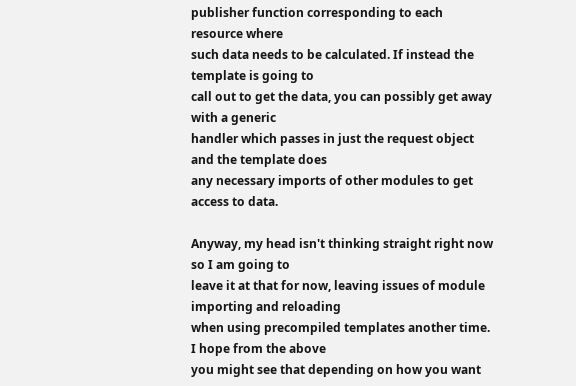publisher function corresponding to each resource where
such data needs to be calculated. If instead the template is going to
call out to get the data, you can possibly get away with a generic
handler which passes in just the request object and the template does
any necessary imports of other modules to get access to data.

Anyway, my head isn't thinking straight right now so I am going to
leave it at that for now, leaving issues of module importing and reloading
when using precompiled templates another time. I hope from the above
you might see that depending on how you want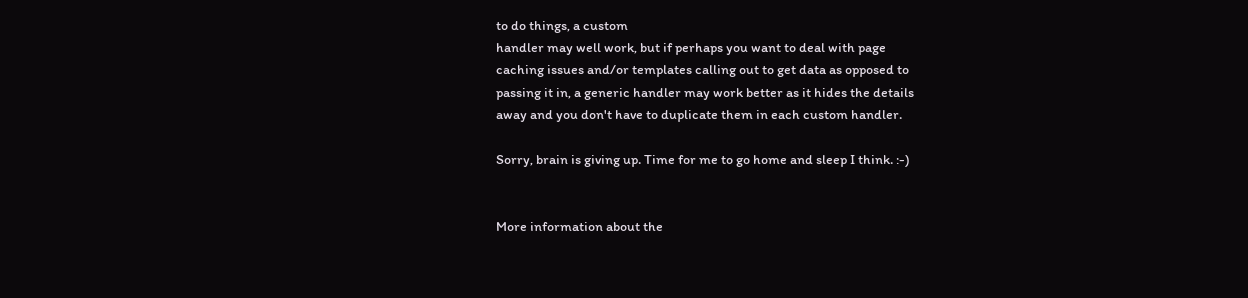to do things, a custom
handler may well work, but if perhaps you want to deal with page
caching issues and/or templates calling out to get data as opposed to
passing it in, a generic handler may work better as it hides the details
away and you don't have to duplicate them in each custom handler.

Sorry, brain is giving up. Time for me to go home and sleep I think. :-)


More information about the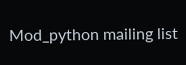Mod_python mailing list